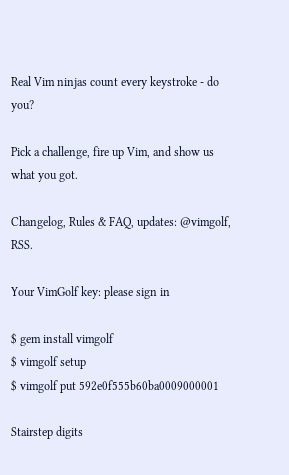Real Vim ninjas count every keystroke - do you?

Pick a challenge, fire up Vim, and show us what you got.

Changelog, Rules & FAQ, updates: @vimgolf, RSS.

Your VimGolf key: please sign in

$ gem install vimgolf
$ vimgolf setup
$ vimgolf put 592e0f555b60ba0009000001

Stairstep digits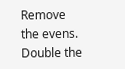Remove the evens. Double the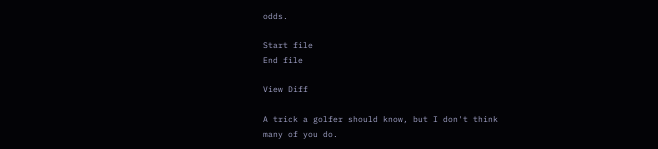odds.

Start file
End file

View Diff

A trick a golfer should know, but I don't think
many of you do.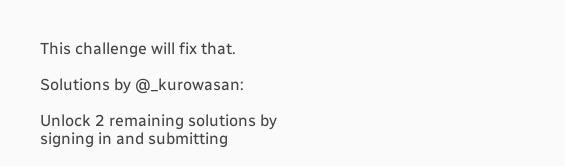This challenge will fix that.

Solutions by @_kurowasan:

Unlock 2 remaining solutions by signing in and submitting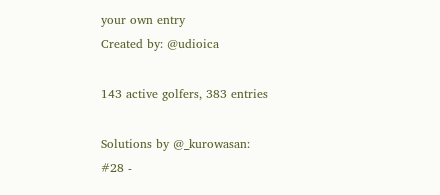your own entry
Created by: @udioica

143 active golfers, 383 entries

Solutions by @_kurowasan:
#28 -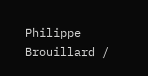Philippe Brouillard /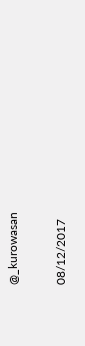@_kurowasan

08/12/2017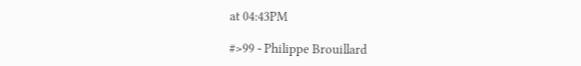at 04:43PM

#>99 - Philippe Brouillard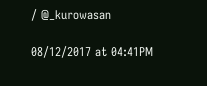/ @_kurowasan

08/12/2017 at 04:41PM